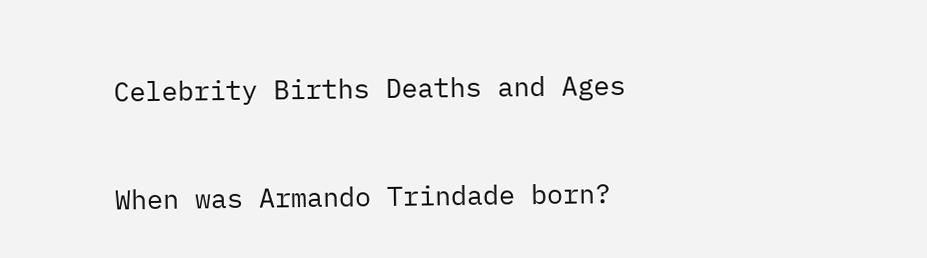Celebrity Births Deaths and Ages

When was Armando Trindade born?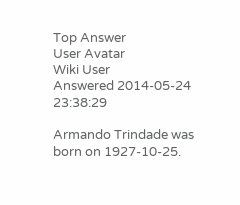Top Answer
User Avatar
Wiki User
Answered 2014-05-24 23:38:29

Armando Trindade was born on 1927-10-25.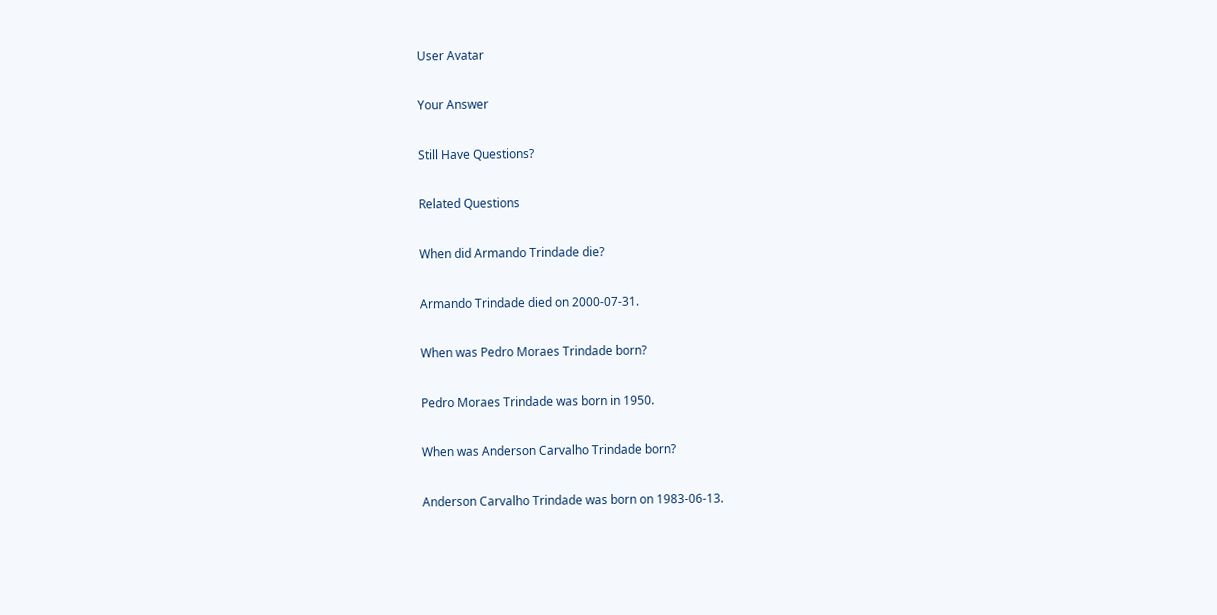User Avatar

Your Answer

Still Have Questions?

Related Questions

When did Armando Trindade die?

Armando Trindade died on 2000-07-31.

When was Pedro Moraes Trindade born?

Pedro Moraes Trindade was born in 1950.

When was Anderson Carvalho Trindade born?

Anderson Carvalho Trindade was born on 1983-06-13.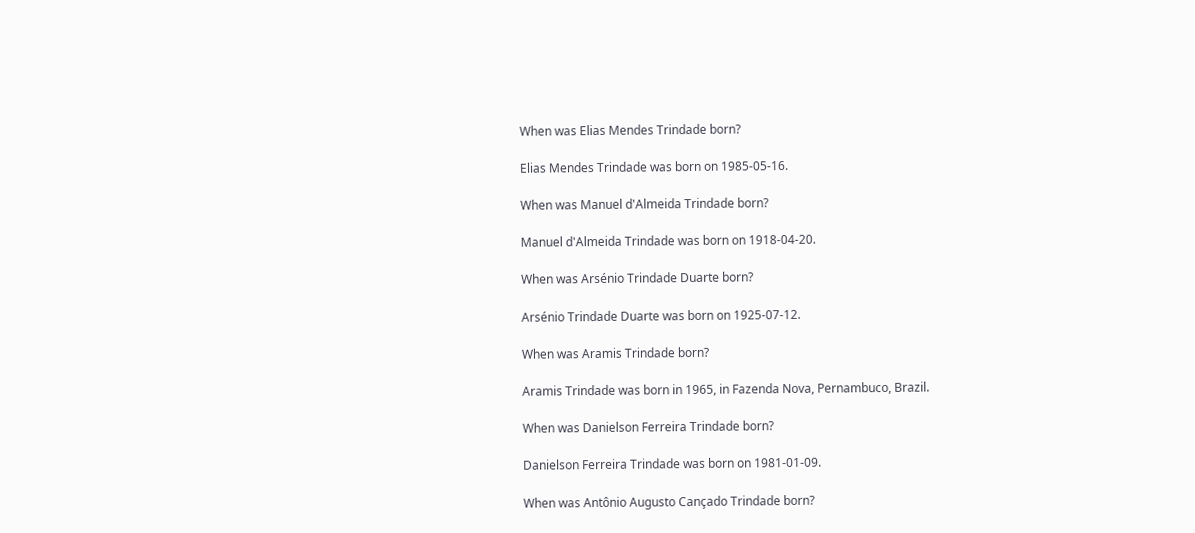When was Elias Mendes Trindade born?

Elias Mendes Trindade was born on 1985-05-16.

When was Manuel d'Almeida Trindade born?

Manuel d'Almeida Trindade was born on 1918-04-20.

When was Arsénio Trindade Duarte born?

Arsénio Trindade Duarte was born on 1925-07-12.

When was Aramis Trindade born?

Aramis Trindade was born in 1965, in Fazenda Nova, Pernambuco, Brazil.

When was Danielson Ferreira Trindade born?

Danielson Ferreira Trindade was born on 1981-01-09.

When was Antônio Augusto Cançado Trindade born?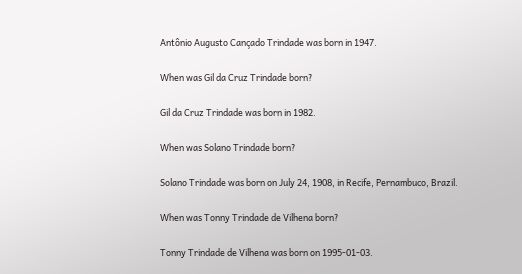Antônio Augusto Cançado Trindade was born in 1947.

When was Gil da Cruz Trindade born?

Gil da Cruz Trindade was born in 1982.

When was Solano Trindade born?

Solano Trindade was born on July 24, 1908, in Recife, Pernambuco, Brazil.

When was Tonny Trindade de Vilhena born?

Tonny Trindade de Vilhena was born on 1995-01-03.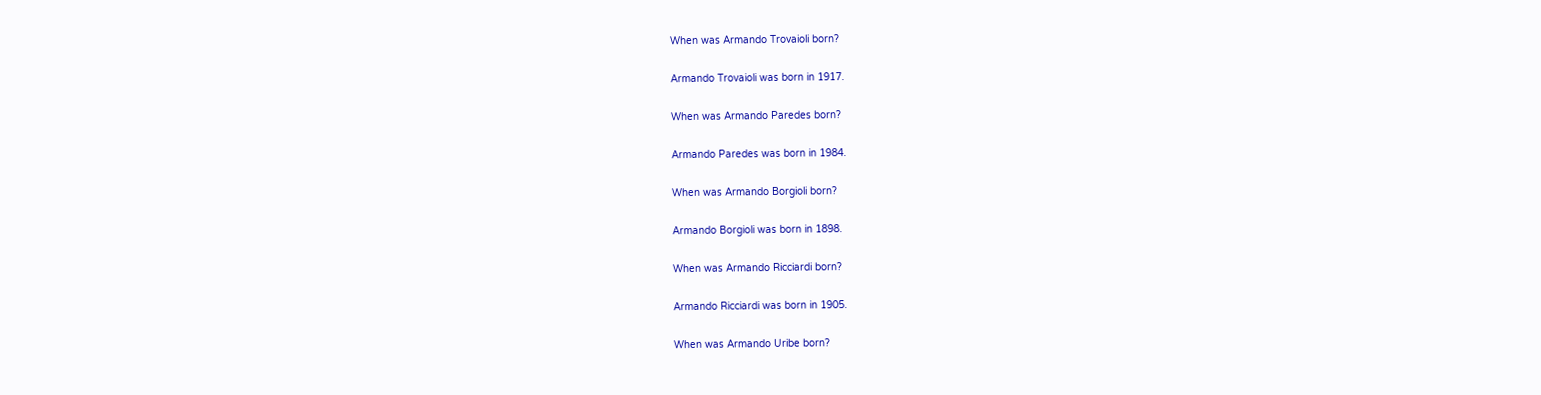When was Armando Trovaioli born?

Armando Trovaioli was born in 1917.

When was Armando Paredes born?

Armando Paredes was born in 1984.

When was Armando Borgioli born?

Armando Borgioli was born in 1898.

When was Armando Ricciardi born?

Armando Ricciardi was born in 1905.

When was Armando Uribe born?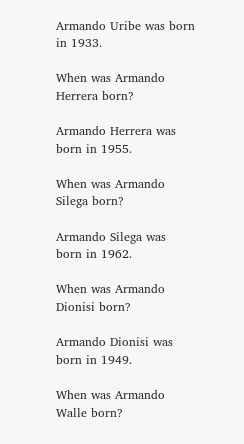Armando Uribe was born in 1933.

When was Armando Herrera born?

Armando Herrera was born in 1955.

When was Armando Silega born?

Armando Silega was born in 1962.

When was Armando Dionisi born?

Armando Dionisi was born in 1949.

When was Armando Walle born?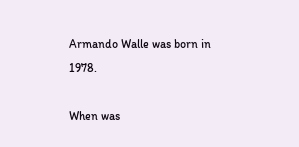Armando Walle was born in 1978.

When was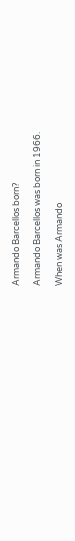Armando Barcellos born?

Armando Barcellos was born in 1966.

When was Armando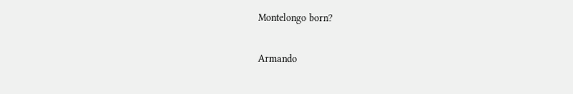Montelongo born?

Armando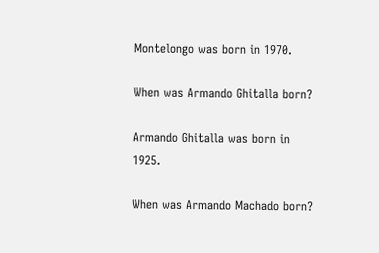Montelongo was born in 1970.

When was Armando Ghitalla born?

Armando Ghitalla was born in 1925.

When was Armando Machado born?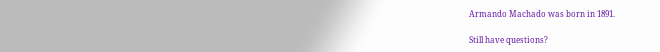Armando Machado was born in 1891.

Still have questions?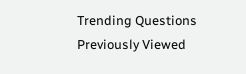Trending Questions
Previously Viewed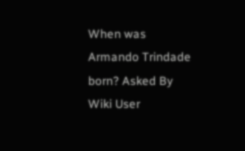When was Armando Trindade born? Asked By Wiki User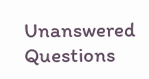Unanswered Questions